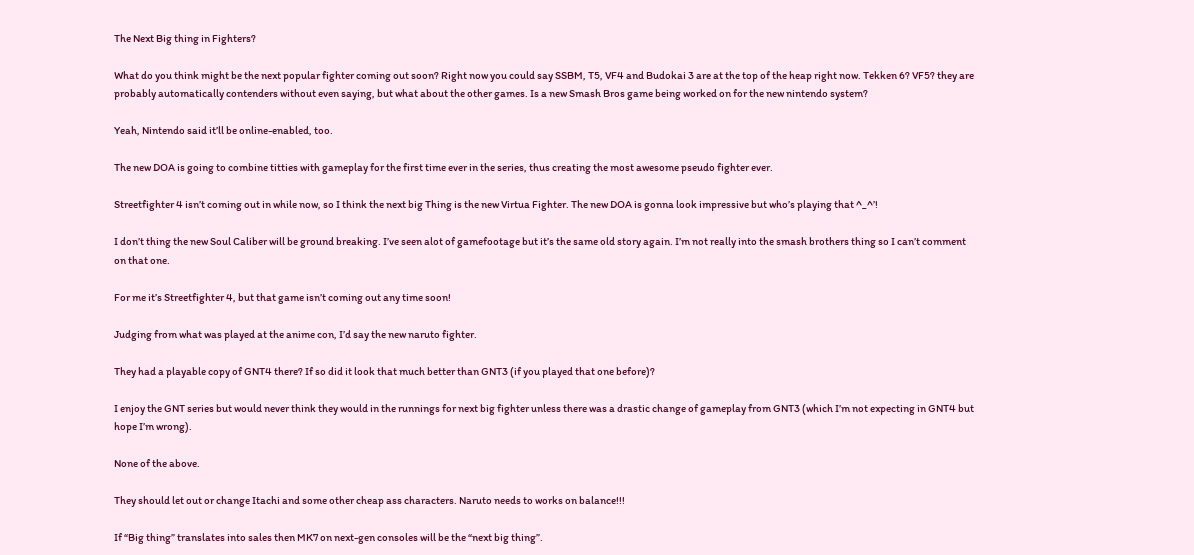The Next Big thing in Fighters?

What do you think might be the next popular fighter coming out soon? Right now you could say SSBM, T5, VF4 and Budokai 3 are at the top of the heap right now. Tekken 6? VF5? they are probably automatically contenders without even saying, but what about the other games. Is a new Smash Bros game being worked on for the new nintendo system?

Yeah, Nintendo said it’ll be online-enabled, too.

The new DOA is going to combine titties with gameplay for the first time ever in the series, thus creating the most awesome pseudo fighter ever.

Streetfighter 4 isn’t coming out in while now, so I think the next big Thing is the new Virtua Fighter. The new DOA is gonna look impressive but who’s playing that ^_^’!

I don’t thing the new Soul Caliber will be ground breaking. I’ve seen alot of gamefootage but it’s the same old story again. I’m not really into the smash brothers thing so I can’t comment on that one.

For me it’s Streetfighter 4, but that game isn’t coming out any time soon!

Judging from what was played at the anime con, I’d say the new naruto fighter.

They had a playable copy of GNT4 there? If so did it look that much better than GNT3 (if you played that one before)?

I enjoy the GNT series but would never think they would in the runnings for next big fighter unless there was a drastic change of gameplay from GNT3 (which I’m not expecting in GNT4 but hope I’m wrong).

None of the above.

They should let out or change Itachi and some other cheap ass characters. Naruto needs to works on balance!!!

If “Big thing” translates into sales then MK7 on next-gen consoles will be the “next big thing”.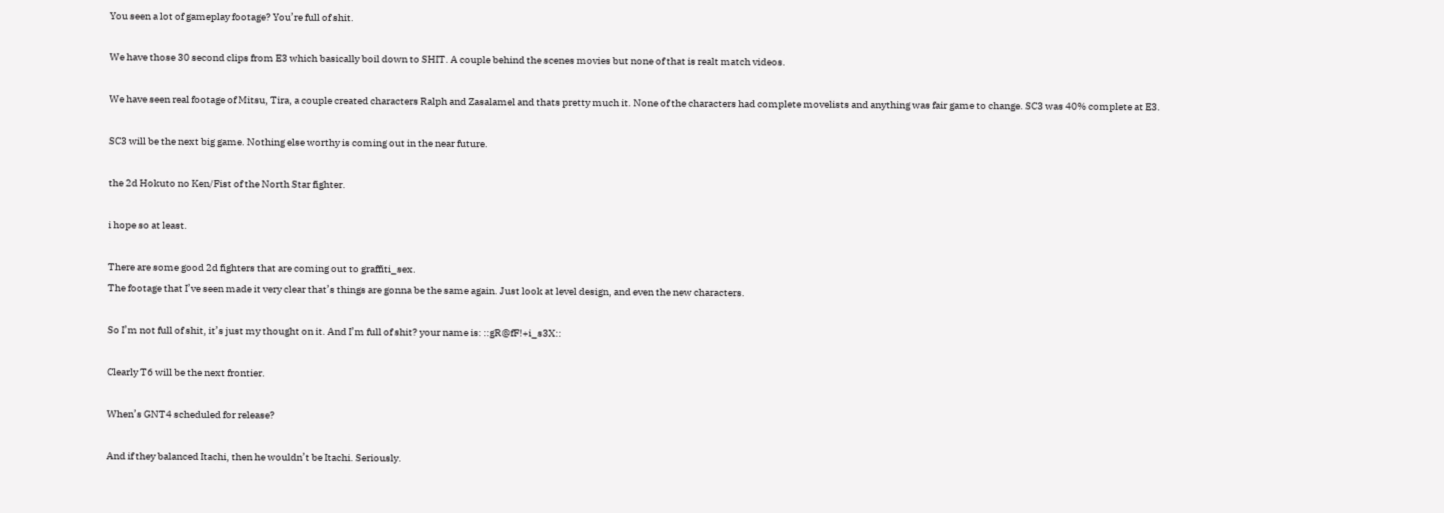You seen a lot of gameplay footage? You’re full of shit.

We have those 30 second clips from E3 which basically boil down to SHIT. A couple behind the scenes movies but none of that is realt match videos.

We have seen real footage of Mitsu, Tira, a couple created characters Ralph and Zasalamel and thats pretty much it. None of the characters had complete movelists and anything was fair game to change. SC3 was 40% complete at E3.

SC3 will be the next big game. Nothing else worthy is coming out in the near future.

the 2d Hokuto no Ken/Fist of the North Star fighter.

i hope so at least.

There are some good 2d fighters that are coming out to graffiti_sex.
The footage that I’ve seen made it very clear that’s things are gonna be the same again. Just look at level design, and even the new characters.

So I’m not full of shit, it’s just my thought on it. And I’m full of shit? your name is: ::gR@fF!+i_s3X::

Clearly T6 will be the next frontier.

When’s GNT4 scheduled for release?

And if they balanced Itachi, then he wouldn’t be Itachi. Seriously.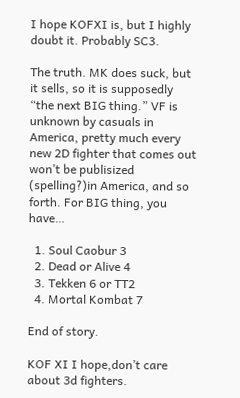I hope KOFXI is, but I highly doubt it. Probably SC3.

The truth. MK does suck, but it sells, so it is supposedly “the next BIG thing.” VF is unknown by casuals in America, pretty much every new 2D fighter that comes out won’t be publisized (spelling?)in America, and so forth. For BIG thing, you have…

  1. Soul Caobur 3
  2. Dead or Alive 4
  3. Tekken 6 or TT2
  4. Mortal Kombat 7

End of story.

KOF XI I hope,don’t care about 3d fighters.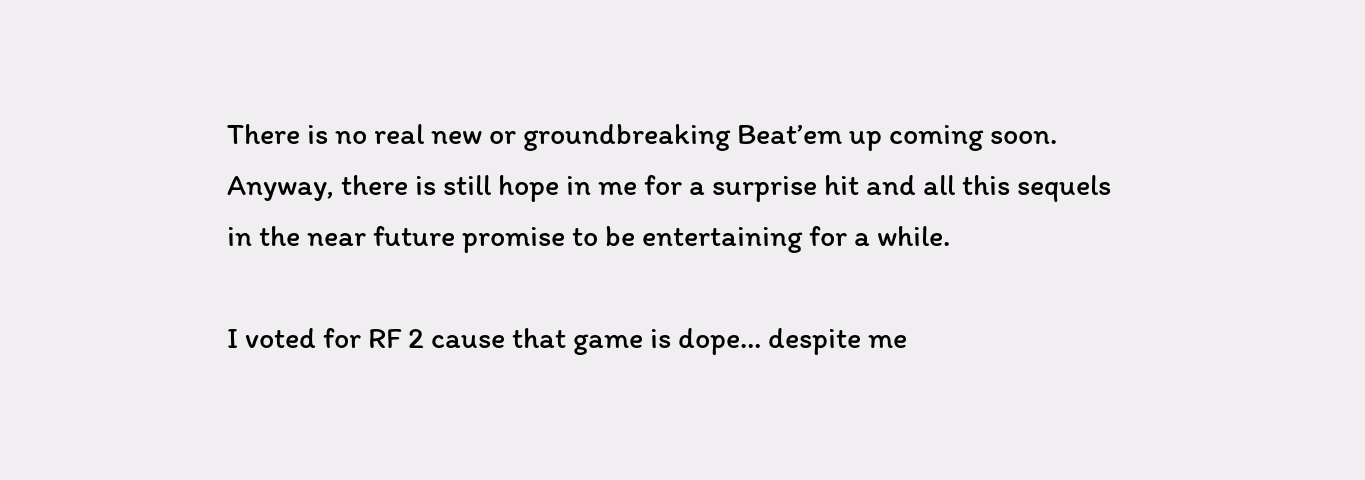There is no real new or groundbreaking Beat’em up coming soon. Anyway, there is still hope in me for a surprise hit and all this sequels in the near future promise to be entertaining for a while.

I voted for RF 2 cause that game is dope… despite me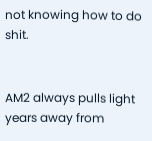not knowing how to do shit.


AM2 always pulls light years away from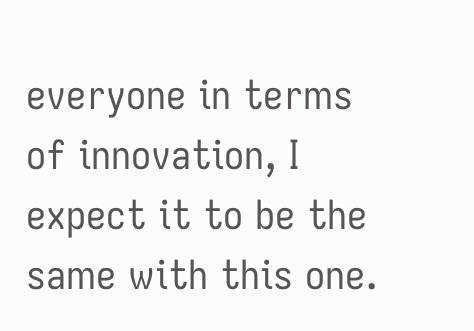everyone in terms of innovation, I expect it to be the same with this one.